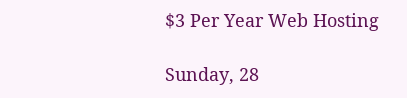$3 Per Year Web Hosting

Sunday, 28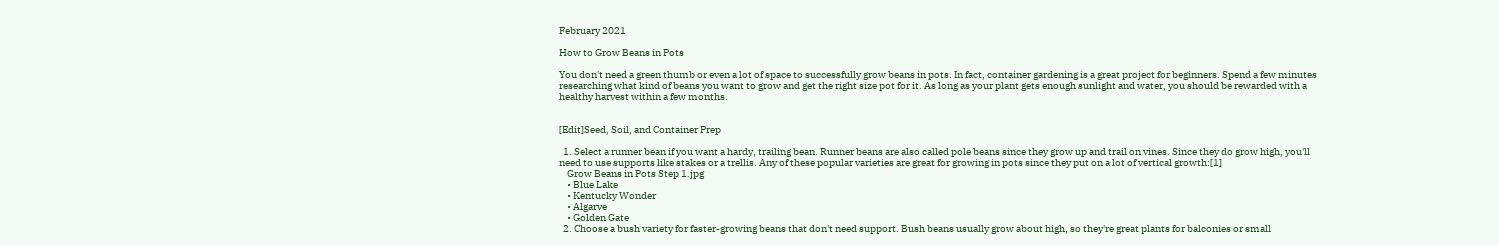February 2021

How to Grow Beans in Pots

You don't need a green thumb or even a lot of space to successfully grow beans in pots. In fact, container gardening is a great project for beginners. Spend a few minutes researching what kind of beans you want to grow and get the right size pot for it. As long as your plant gets enough sunlight and water, you should be rewarded with a healthy harvest within a few months.


[Edit]Seed, Soil, and Container Prep

  1. Select a runner bean if you want a hardy, trailing bean. Runner beans are also called pole beans since they grow up and trail on vines. Since they do grow high, you'll need to use supports like stakes or a trellis. Any of these popular varieties are great for growing in pots since they put on a lot of vertical growth:[1]
    Grow Beans in Pots Step 1.jpg
    • Blue Lake
    • Kentucky Wonder
    • Algarve
    • Golden Gate
  2. Choose a bush variety for faster-growing beans that don't need support. Bush beans usually grow about high, so they're great plants for balconies or small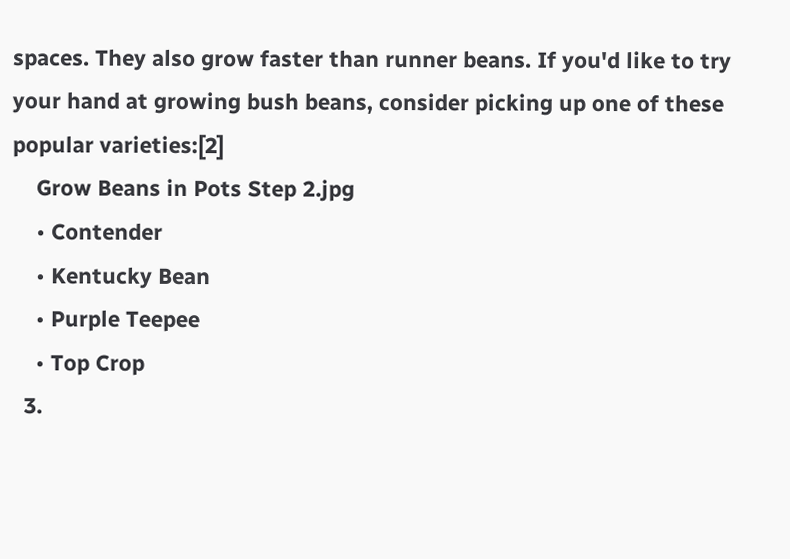spaces. They also grow faster than runner beans. If you'd like to try your hand at growing bush beans, consider picking up one of these popular varieties:[2]
    Grow Beans in Pots Step 2.jpg
    • Contender
    • Kentucky Bean
    • Purple Teepee
    • Top Crop
  3.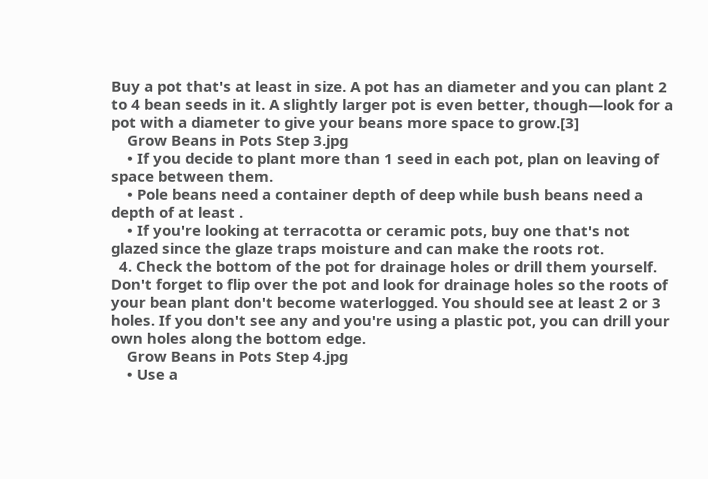Buy a pot that's at least in size. A pot has an diameter and you can plant 2 to 4 bean seeds in it. A slightly larger pot is even better, though—look for a pot with a diameter to give your beans more space to grow.[3]
    Grow Beans in Pots Step 3.jpg
    • If you decide to plant more than 1 seed in each pot, plan on leaving of space between them.
    • Pole beans need a container depth of deep while bush beans need a depth of at least .
    • If you're looking at terracotta or ceramic pots, buy one that's not glazed since the glaze traps moisture and can make the roots rot.
  4. Check the bottom of the pot for drainage holes or drill them yourself. Don't forget to flip over the pot and look for drainage holes so the roots of your bean plant don't become waterlogged. You should see at least 2 or 3 holes. If you don't see any and you're using a plastic pot, you can drill your own holes along the bottom edge.
    Grow Beans in Pots Step 4.jpg
    • Use a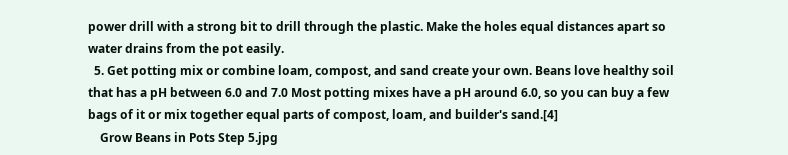power drill with a strong bit to drill through the plastic. Make the holes equal distances apart so water drains from the pot easily.
  5. Get potting mix or combine loam, compost, and sand create your own. Beans love healthy soil that has a pH between 6.0 and 7.0 Most potting mixes have a pH around 6.0, so you can buy a few bags of it or mix together equal parts of compost, loam, and builder's sand.[4]
    Grow Beans in Pots Step 5.jpg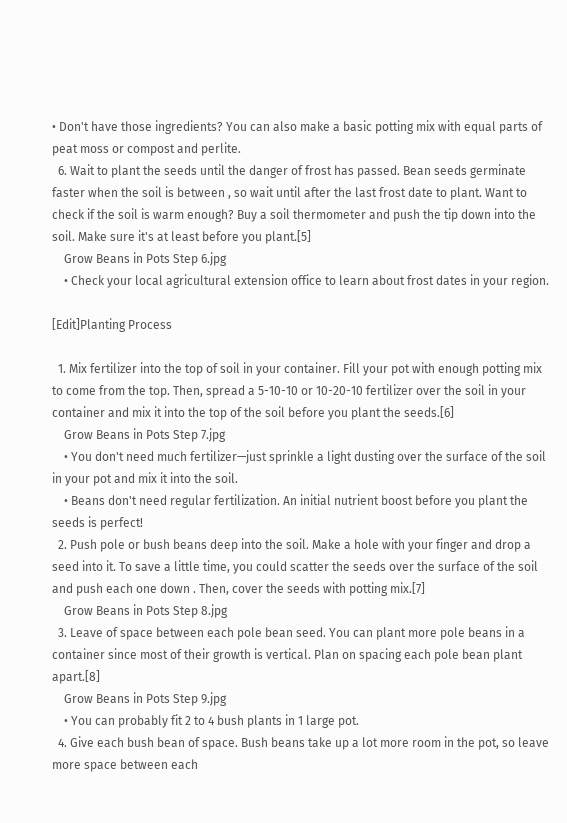• Don't have those ingredients? You can also make a basic potting mix with equal parts of peat moss or compost and perlite.
  6. Wait to plant the seeds until the danger of frost has passed. Bean seeds germinate faster when the soil is between , so wait until after the last frost date to plant. Want to check if the soil is warm enough? Buy a soil thermometer and push the tip down into the soil. Make sure it's at least before you plant.[5]
    Grow Beans in Pots Step 6.jpg
    • Check your local agricultural extension office to learn about frost dates in your region.

[Edit]Planting Process

  1. Mix fertilizer into the top of soil in your container. Fill your pot with enough potting mix to come from the top. Then, spread a 5-10-10 or 10-20-10 fertilizer over the soil in your container and mix it into the top of the soil before you plant the seeds.[6]
    Grow Beans in Pots Step 7.jpg
    • You don't need much fertilizer—just sprinkle a light dusting over the surface of the soil in your pot and mix it into the soil.
    • Beans don't need regular fertilization. An initial nutrient boost before you plant the seeds is perfect!
  2. Push pole or bush beans deep into the soil. Make a hole with your finger and drop a seed into it. To save a little time, you could scatter the seeds over the surface of the soil and push each one down . Then, cover the seeds with potting mix.[7]
    Grow Beans in Pots Step 8.jpg
  3. Leave of space between each pole bean seed. You can plant more pole beans in a container since most of their growth is vertical. Plan on spacing each pole bean plant apart.[8]
    Grow Beans in Pots Step 9.jpg
    • You can probably fit 2 to 4 bush plants in 1 large pot.
  4. Give each bush bean of space. Bush beans take up a lot more room in the pot, so leave more space between each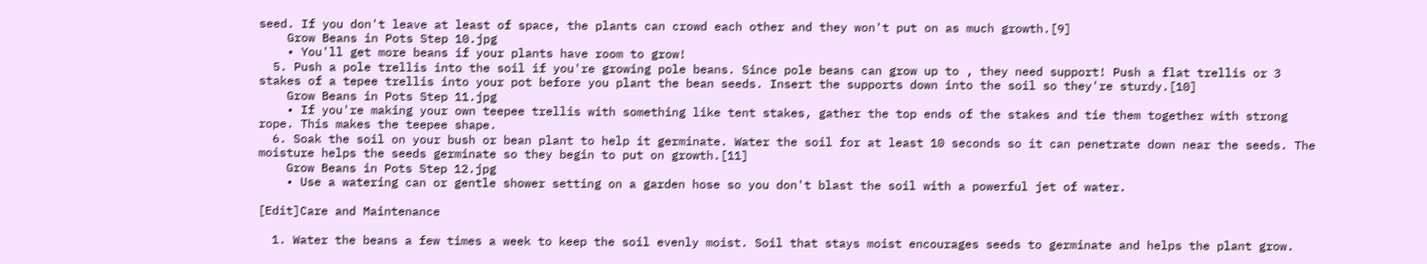seed. If you don't leave at least of space, the plants can crowd each other and they won't put on as much growth.[9]
    Grow Beans in Pots Step 10.jpg
    • You'll get more beans if your plants have room to grow!
  5. Push a pole trellis into the soil if you're growing pole beans. Since pole beans can grow up to , they need support! Push a flat trellis or 3 stakes of a tepee trellis into your pot before you plant the bean seeds. Insert the supports down into the soil so they're sturdy.[10]
    Grow Beans in Pots Step 11.jpg
    • If you're making your own teepee trellis with something like tent stakes, gather the top ends of the stakes and tie them together with strong rope. This makes the teepee shape.
  6. Soak the soil on your bush or bean plant to help it germinate. Water the soil for at least 10 seconds so it can penetrate down near the seeds. The moisture helps the seeds germinate so they begin to put on growth.[11]
    Grow Beans in Pots Step 12.jpg
    • Use a watering can or gentle shower setting on a garden hose so you don't blast the soil with a powerful jet of water.

[Edit]Care and Maintenance

  1. Water the beans a few times a week to keep the soil evenly moist. Soil that stays moist encourages seeds to germinate and helps the plant grow.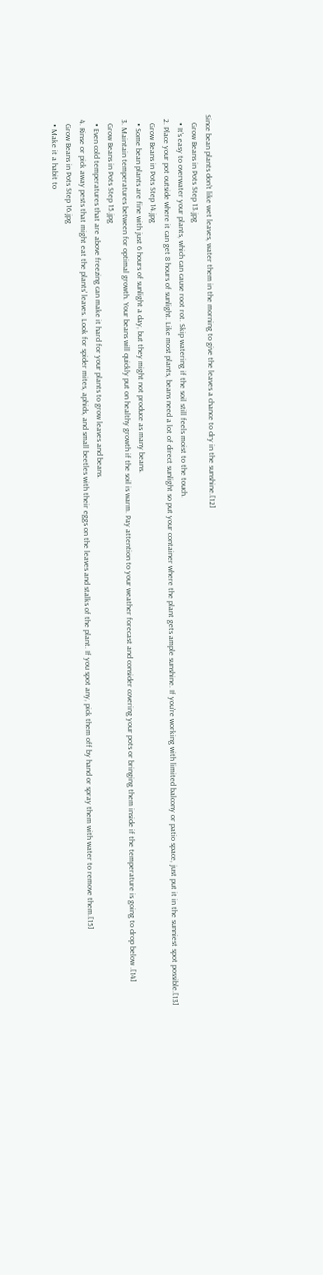Since bean plants don't like wet leaves, water them in the morning to give the leaves a chance to dry in the sunshine.[12]
    Grow Beans in Pots Step 13.jpg
    • It's easy to overwater your plants, which can cause root rot. Skip watering if the soil still feels moist to the touch.
  2. Place your pot outside where it can get 8 hours of sunlight. Like most plants, beans need a lot of direct sunlight so put your container where the plant gets ample sunshine. If you're working with limited balcony or patio space, just put it in the sunniest spot possible.[13]
    Grow Beans in Pots Step 14.jpg
    • Some bean plants are fine with just 6 hours of sunlight a day, but they might not produce as many beans.
  3. Maintain temperatures between for optimal growth. Your beans will quickly put on healthy growth if the soil is warm. Pay attention to your weather forecast and consider covering your pots or bringing them inside if the temperature is going to drop below .[14]
    Grow Beans in Pots Step 15.jpg
    • Even cold temperatures that are above freezing can make it hard for your plants to grow leaves and beans.
  4. Rinse or pick away pests that might eat the plants' leaves. Look for spider mites, aphids, and small beetles with their eggs on the leaves and stalks of the plant. If you spot any, pick them off by hand or spray them with water to remove them.[15]
    Grow Beans in Pots Step 16.jpg
    • Make it a habit to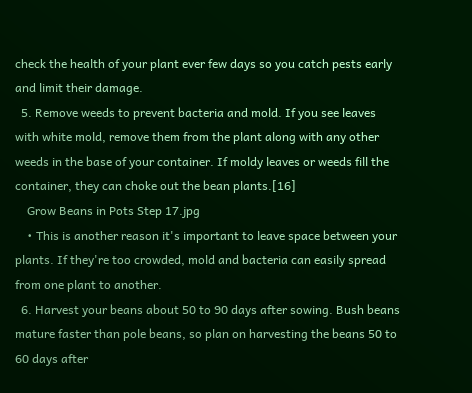check the health of your plant ever few days so you catch pests early and limit their damage.
  5. Remove weeds to prevent bacteria and mold. If you see leaves with white mold, remove them from the plant along with any other weeds in the base of your container. If moldy leaves or weeds fill the container, they can choke out the bean plants.[16]
    Grow Beans in Pots Step 17.jpg
    • This is another reason it's important to leave space between your plants. If they're too crowded, mold and bacteria can easily spread from one plant to another.
  6. Harvest your beans about 50 to 90 days after sowing. Bush beans mature faster than pole beans, so plan on harvesting the beans 50 to 60 days after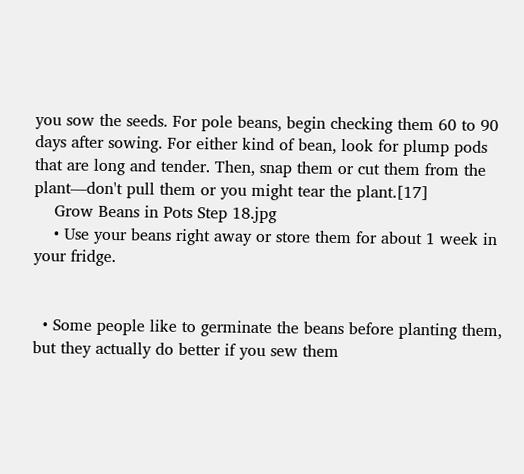you sow the seeds. For pole beans, begin checking them 60 to 90 days after sowing. For either kind of bean, look for plump pods that are long and tender. Then, snap them or cut them from the plant—don't pull them or you might tear the plant.[17]
    Grow Beans in Pots Step 18.jpg
    • Use your beans right away or store them for about 1 week in your fridge.


  • Some people like to germinate the beans before planting them, but they actually do better if you sew them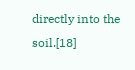directly into the soil.[18]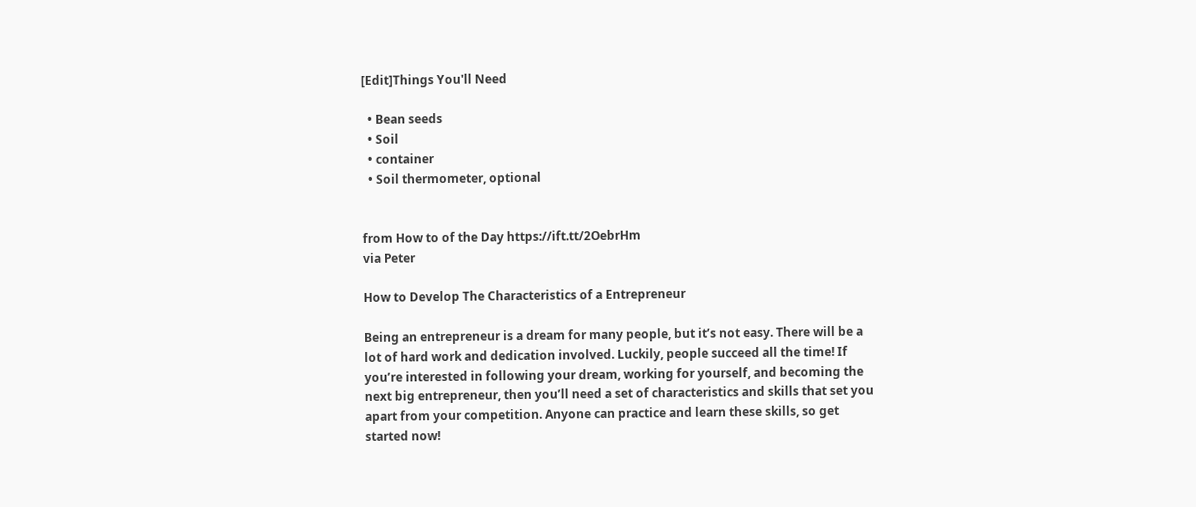[Edit]Things You'll Need

  • Bean seeds
  • Soil
  • container
  • Soil thermometer, optional


from How to of the Day https://ift.tt/2OebrHm
via Peter

How to Develop The Characteristics of a Entrepreneur

Being an entrepreneur is a dream for many people, but it’s not easy. There will be a lot of hard work and dedication involved. Luckily, people succeed all the time! If you’re interested in following your dream, working for yourself, and becoming the next big entrepreneur, then you’ll need a set of characteristics and skills that set you apart from your competition. Anyone can practice and learn these skills, so get started now!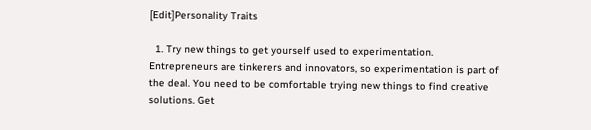[Edit]Personality Traits

  1. Try new things to get yourself used to experimentation. Entrepreneurs are tinkerers and innovators, so experimentation is part of the deal. You need to be comfortable trying new things to find creative solutions. Get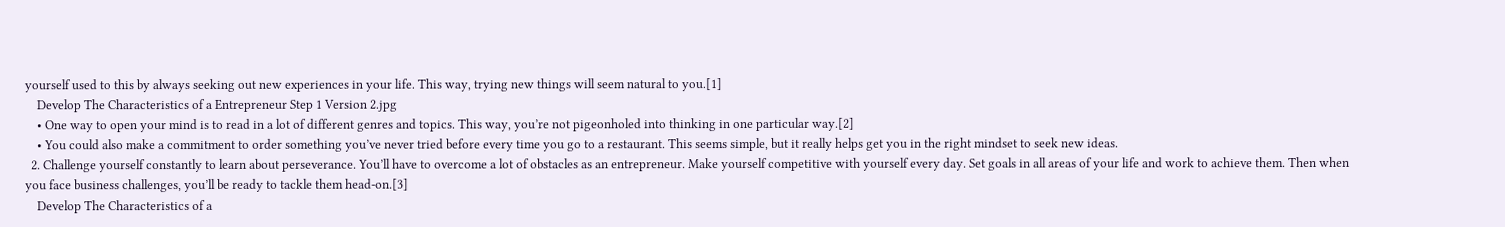yourself used to this by always seeking out new experiences in your life. This way, trying new things will seem natural to you.[1]
    Develop The Characteristics of a Entrepreneur Step 1 Version 2.jpg
    • One way to open your mind is to read in a lot of different genres and topics. This way, you’re not pigeonholed into thinking in one particular way.[2]
    • You could also make a commitment to order something you’ve never tried before every time you go to a restaurant. This seems simple, but it really helps get you in the right mindset to seek new ideas.
  2. Challenge yourself constantly to learn about perseverance. You’ll have to overcome a lot of obstacles as an entrepreneur. Make yourself competitive with yourself every day. Set goals in all areas of your life and work to achieve them. Then when you face business challenges, you’ll be ready to tackle them head-on.[3]
    Develop The Characteristics of a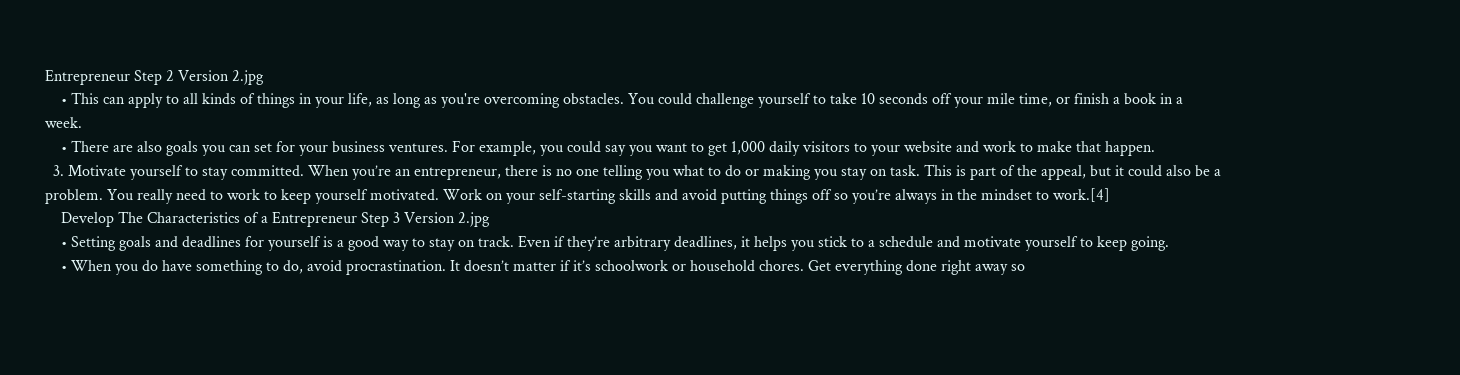Entrepreneur Step 2 Version 2.jpg
    • This can apply to all kinds of things in your life, as long as you're overcoming obstacles. You could challenge yourself to take 10 seconds off your mile time, or finish a book in a week.
    • There are also goals you can set for your business ventures. For example, you could say you want to get 1,000 daily visitors to your website and work to make that happen.
  3. Motivate yourself to stay committed. When you’re an entrepreneur, there is no one telling you what to do or making you stay on task. This is part of the appeal, but it could also be a problem. You really need to work to keep yourself motivated. Work on your self-starting skills and avoid putting things off so you’re always in the mindset to work.[4]
    Develop The Characteristics of a Entrepreneur Step 3 Version 2.jpg
    • Setting goals and deadlines for yourself is a good way to stay on track. Even if they’re arbitrary deadlines, it helps you stick to a schedule and motivate yourself to keep going.
    • When you do have something to do, avoid procrastination. It doesn’t matter if it’s schoolwork or household chores. Get everything done right away so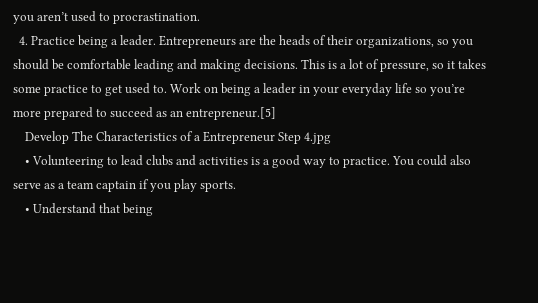you aren’t used to procrastination.
  4. Practice being a leader. Entrepreneurs are the heads of their organizations, so you should be comfortable leading and making decisions. This is a lot of pressure, so it takes some practice to get used to. Work on being a leader in your everyday life so you’re more prepared to succeed as an entrepreneur.[5]
    Develop The Characteristics of a Entrepreneur Step 4.jpg
    • Volunteering to lead clubs and activities is a good way to practice. You could also serve as a team captain if you play sports.
    • Understand that being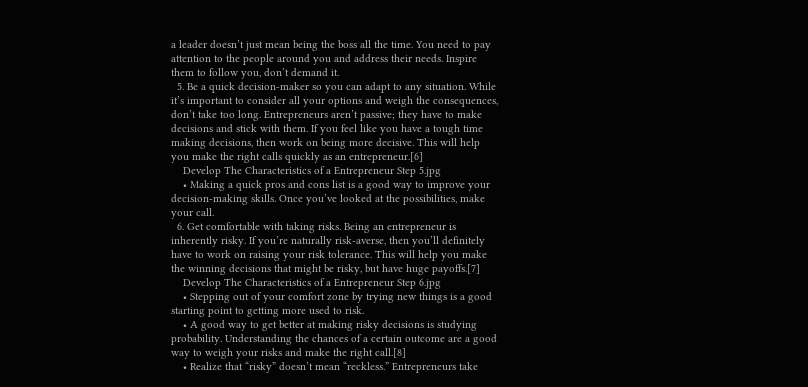a leader doesn’t just mean being the boss all the time. You need to pay attention to the people around you and address their needs. Inspire them to follow you, don’t demand it.
  5. Be a quick decision-maker so you can adapt to any situation. While it’s important to consider all your options and weigh the consequences, don’t take too long. Entrepreneurs aren’t passive; they have to make decisions and stick with them. If you feel like you have a tough time making decisions, then work on being more decisive. This will help you make the right calls quickly as an entrepreneur.[6]
    Develop The Characteristics of a Entrepreneur Step 5.jpg
    • Making a quick pros and cons list is a good way to improve your decision-making skills. Once you’ve looked at the possibilities, make your call.
  6. Get comfortable with taking risks. Being an entrepreneur is inherently risky. If you’re naturally risk-averse, then you’ll definitely have to work on raising your risk tolerance. This will help you make the winning decisions that might be risky, but have huge payoffs.[7]
    Develop The Characteristics of a Entrepreneur Step 6.jpg
    • Stepping out of your comfort zone by trying new things is a good starting point to getting more used to risk.
    • A good way to get better at making risky decisions is studying probability. Understanding the chances of a certain outcome are a good way to weigh your risks and make the right call.[8]
    • Realize that “risky” doesn’t mean “reckless.” Entrepreneurs take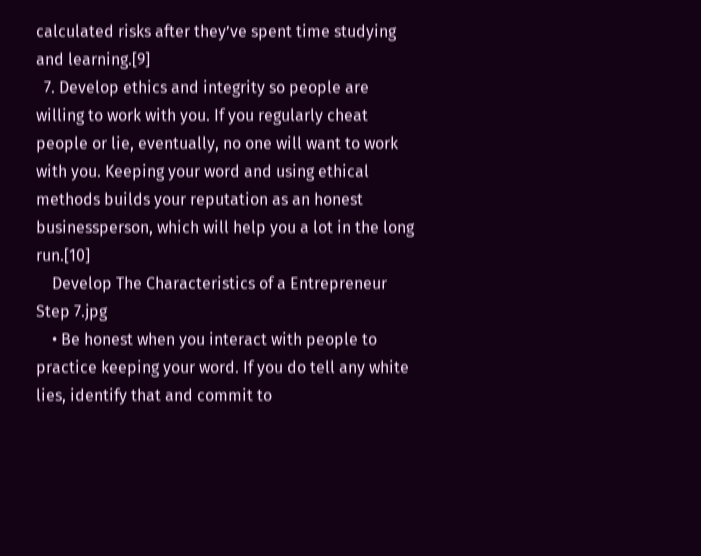calculated risks after they’ve spent time studying and learning.[9]
  7. Develop ethics and integrity so people are willing to work with you. If you regularly cheat people or lie, eventually, no one will want to work with you. Keeping your word and using ethical methods builds your reputation as an honest businessperson, which will help you a lot in the long run.[10]
    Develop The Characteristics of a Entrepreneur Step 7.jpg
    • Be honest when you interact with people to practice keeping your word. If you do tell any white lies, identify that and commit to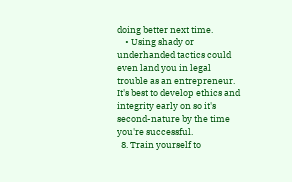doing better next time.
    • Using shady or underhanded tactics could even land you in legal trouble as an entrepreneur. It's best to develop ethics and integrity early on so it's second-nature by the time you're successful.
  8. Train yourself to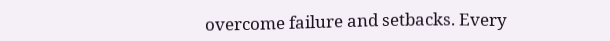overcome failure and setbacks. Every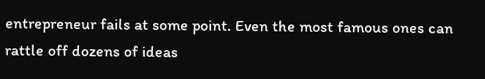entrepreneur fails at some point. Even the most famous ones can rattle off dozens of ideas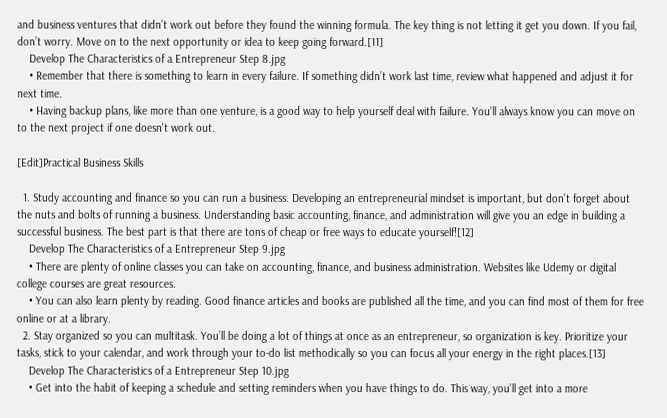and business ventures that didn’t work out before they found the winning formula. The key thing is not letting it get you down. If you fail, don’t worry. Move on to the next opportunity or idea to keep going forward.[11]
    Develop The Characteristics of a Entrepreneur Step 8.jpg
    • Remember that there is something to learn in every failure. If something didn’t work last time, review what happened and adjust it for next time.
    • Having backup plans, like more than one venture, is a good way to help yourself deal with failure. You’ll always know you can move on to the next project if one doesn't work out.

[Edit]Practical Business Skills

  1. Study accounting and finance so you can run a business. Developing an entrepreneurial mindset is important, but don’t forget about the nuts and bolts of running a business. Understanding basic accounting, finance, and administration will give you an edge in building a successful business. The best part is that there are tons of cheap or free ways to educate yourself![12]
    Develop The Characteristics of a Entrepreneur Step 9.jpg
    • There are plenty of online classes you can take on accounting, finance, and business administration. Websites like Udemy or digital college courses are great resources.
    • You can also learn plenty by reading. Good finance articles and books are published all the time, and you can find most of them for free online or at a library.
  2. Stay organized so you can multitask. You’ll be doing a lot of things at once as an entrepreneur, so organization is key. Prioritize your tasks, stick to your calendar, and work through your to-do list methodically so you can focus all your energy in the right places.[13]
    Develop The Characteristics of a Entrepreneur Step 10.jpg
    • Get into the habit of keeping a schedule and setting reminders when you have things to do. This way, you’ll get into a more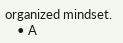organized mindset.
    • A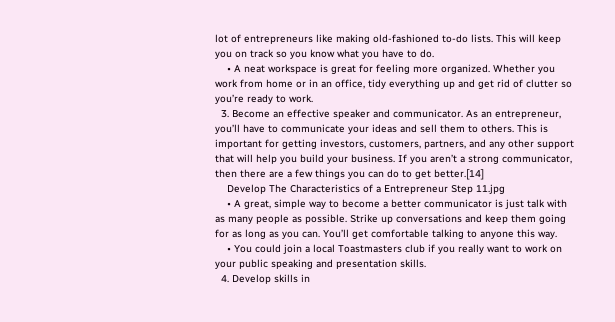lot of entrepreneurs like making old-fashioned to-do lists. This will keep you on track so you know what you have to do.
    • A neat workspace is great for feeling more organized. Whether you work from home or in an office, tidy everything up and get rid of clutter so you’re ready to work.
  3. Become an effective speaker and communicator. As an entrepreneur, you’ll have to communicate your ideas and sell them to others. This is important for getting investors, customers, partners, and any other support that will help you build your business. If you aren’t a strong communicator, then there are a few things you can do to get better.[14]
    Develop The Characteristics of a Entrepreneur Step 11.jpg
    • A great, simple way to become a better communicator is just talk with as many people as possible. Strike up conversations and keep them going for as long as you can. You’ll get comfortable talking to anyone this way.
    • You could join a local Toastmasters club if you really want to work on your public speaking and presentation skills.
  4. Develop skills in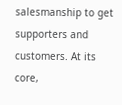salesmanship to get supporters and customers. At its core,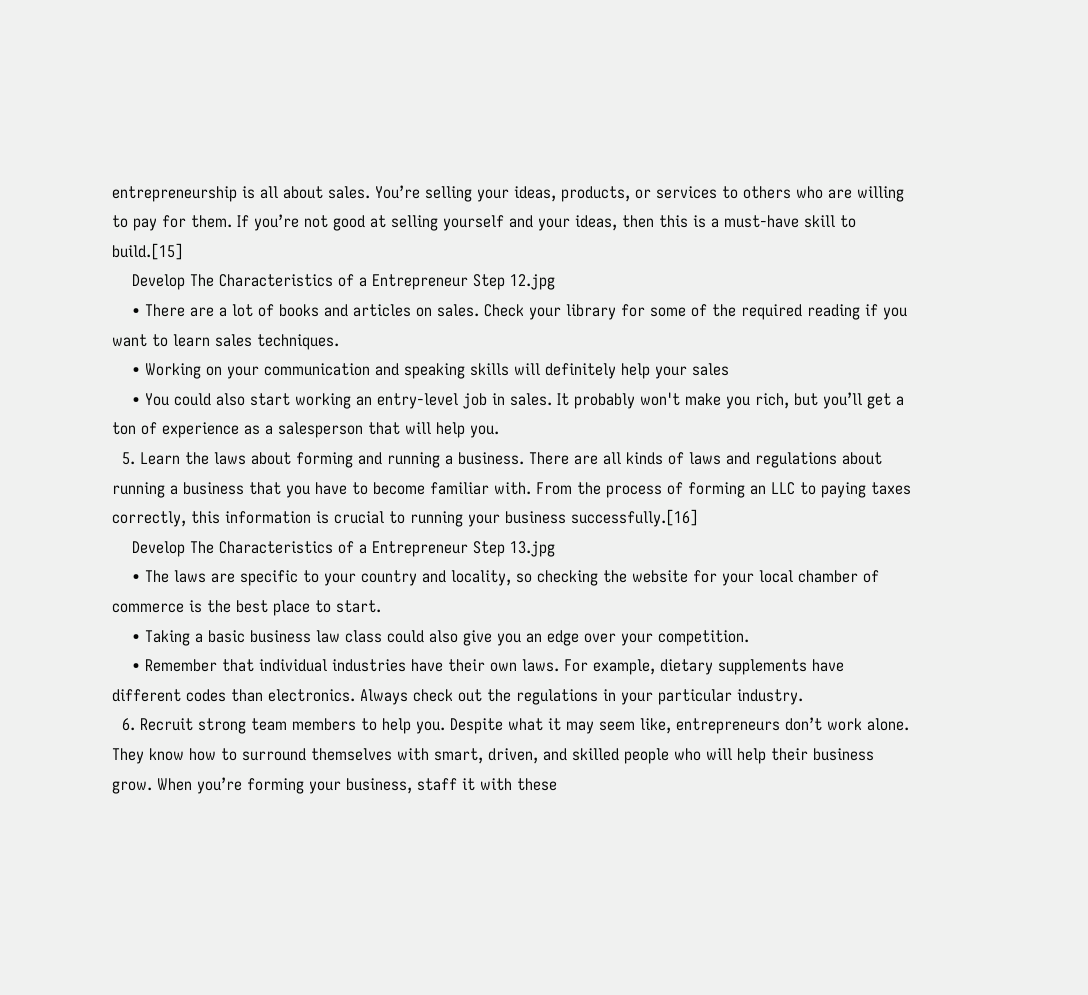entrepreneurship is all about sales. You’re selling your ideas, products, or services to others who are willing to pay for them. If you’re not good at selling yourself and your ideas, then this is a must-have skill to build.[15]
    Develop The Characteristics of a Entrepreneur Step 12.jpg
    • There are a lot of books and articles on sales. Check your library for some of the required reading if you want to learn sales techniques.
    • Working on your communication and speaking skills will definitely help your sales
    • You could also start working an entry-level job in sales. It probably won't make you rich, but you’ll get a ton of experience as a salesperson that will help you.
  5. Learn the laws about forming and running a business. There are all kinds of laws and regulations about running a business that you have to become familiar with. From the process of forming an LLC to paying taxes correctly, this information is crucial to running your business successfully.[16]
    Develop The Characteristics of a Entrepreneur Step 13.jpg
    • The laws are specific to your country and locality, so checking the website for your local chamber of commerce is the best place to start.
    • Taking a basic business law class could also give you an edge over your competition.
    • Remember that individual industries have their own laws. For example, dietary supplements have different codes than electronics. Always check out the regulations in your particular industry.
  6. Recruit strong team members to help you. Despite what it may seem like, entrepreneurs don’t work alone. They know how to surround themselves with smart, driven, and skilled people who will help their business grow. When you’re forming your business, staff it with these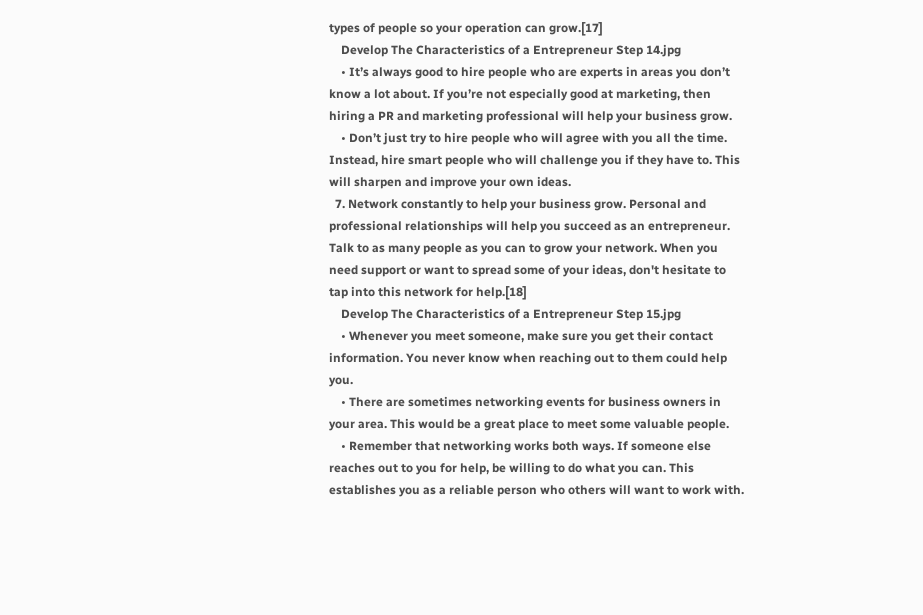types of people so your operation can grow.[17]
    Develop The Characteristics of a Entrepreneur Step 14.jpg
    • It’s always good to hire people who are experts in areas you don’t know a lot about. If you’re not especially good at marketing, then hiring a PR and marketing professional will help your business grow.
    • Don’t just try to hire people who will agree with you all the time. Instead, hire smart people who will challenge you if they have to. This will sharpen and improve your own ideas.
  7. Network constantly to help your business grow. Personal and professional relationships will help you succeed as an entrepreneur. Talk to as many people as you can to grow your network. When you need support or want to spread some of your ideas, don't hesitate to tap into this network for help.[18]
    Develop The Characteristics of a Entrepreneur Step 15.jpg
    • Whenever you meet someone, make sure you get their contact information. You never know when reaching out to them could help you.
    • There are sometimes networking events for business owners in your area. This would be a great place to meet some valuable people.
    • Remember that networking works both ways. If someone else reaches out to you for help, be willing to do what you can. This establishes you as a reliable person who others will want to work with.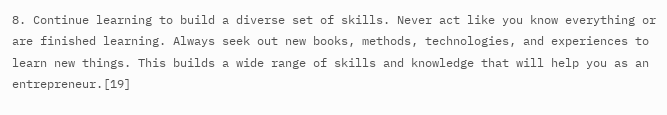8. Continue learning to build a diverse set of skills. Never act like you know everything or are finished learning. Always seek out new books, methods, technologies, and experiences to learn new things. This builds a wide range of skills and knowledge that will help you as an entrepreneur.[19]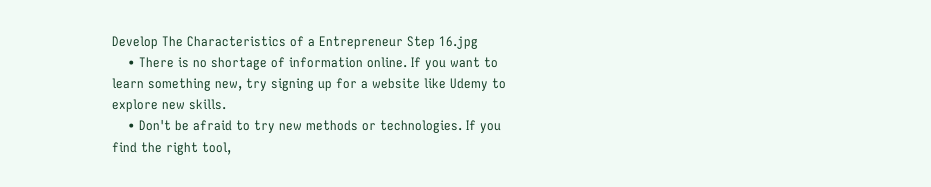Develop The Characteristics of a Entrepreneur Step 16.jpg
    • There is no shortage of information online. If you want to learn something new, try signing up for a website like Udemy to explore new skills.
    • Don't be afraid to try new methods or technologies. If you find the right tool,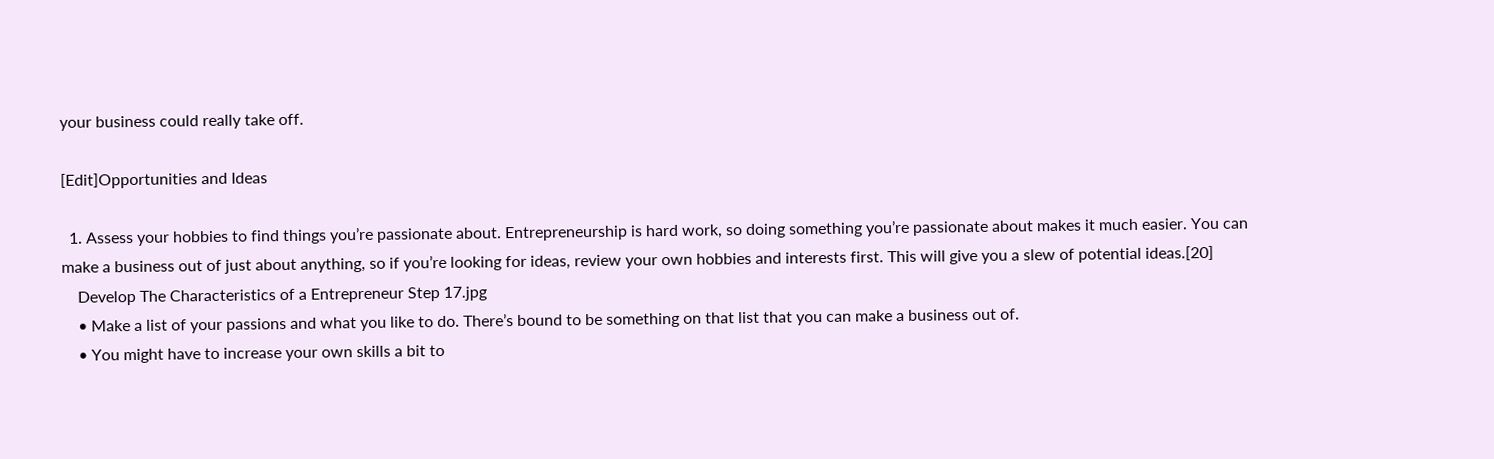your business could really take off.

[Edit]Opportunities and Ideas

  1. Assess your hobbies to find things you’re passionate about. Entrepreneurship is hard work, so doing something you’re passionate about makes it much easier. You can make a business out of just about anything, so if you’re looking for ideas, review your own hobbies and interests first. This will give you a slew of potential ideas.[20]
    Develop The Characteristics of a Entrepreneur Step 17.jpg
    • Make a list of your passions and what you like to do. There’s bound to be something on that list that you can make a business out of.
    • You might have to increase your own skills a bit to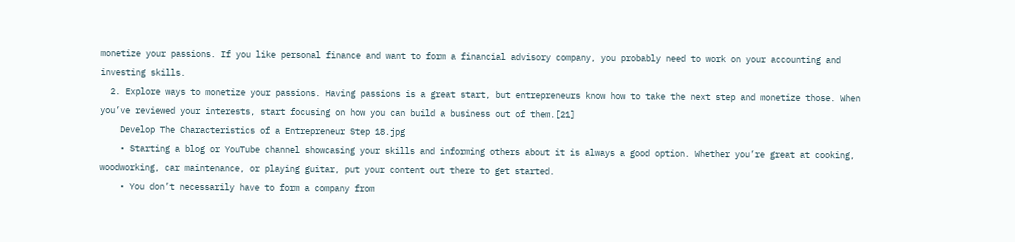monetize your passions. If you like personal finance and want to form a financial advisory company, you probably need to work on your accounting and investing skills.
  2. Explore ways to monetize your passions. Having passions is a great start, but entrepreneurs know how to take the next step and monetize those. When you’ve reviewed your interests, start focusing on how you can build a business out of them.[21]
    Develop The Characteristics of a Entrepreneur Step 18.jpg
    • Starting a blog or YouTube channel showcasing your skills and informing others about it is always a good option. Whether you’re great at cooking, woodworking, car maintenance, or playing guitar, put your content out there to get started.
    • You don’t necessarily have to form a company from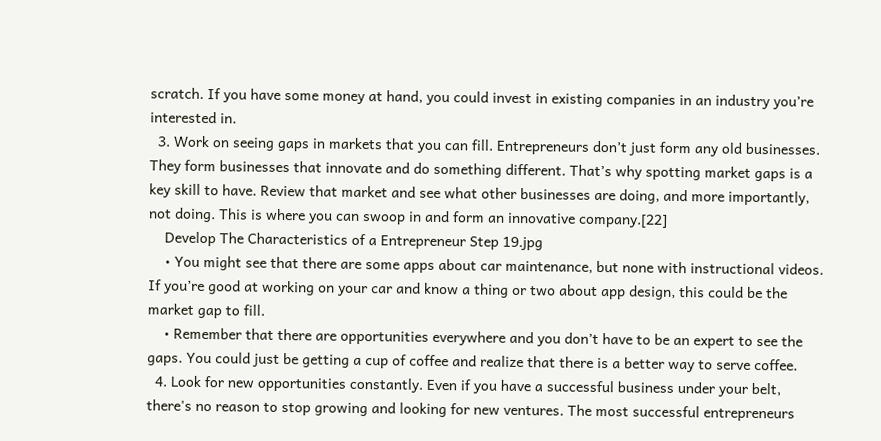scratch. If you have some money at hand, you could invest in existing companies in an industry you’re interested in.
  3. Work on seeing gaps in markets that you can fill. Entrepreneurs don’t just form any old businesses. They form businesses that innovate and do something different. That’s why spotting market gaps is a key skill to have. Review that market and see what other businesses are doing, and more importantly, not doing. This is where you can swoop in and form an innovative company.[22]
    Develop The Characteristics of a Entrepreneur Step 19.jpg
    • You might see that there are some apps about car maintenance, but none with instructional videos. If you’re good at working on your car and know a thing or two about app design, this could be the market gap to fill.
    • Remember that there are opportunities everywhere and you don’t have to be an expert to see the gaps. You could just be getting a cup of coffee and realize that there is a better way to serve coffee.
  4. Look for new opportunities constantly. Even if you have a successful business under your belt, there's no reason to stop growing and looking for new ventures. The most successful entrepreneurs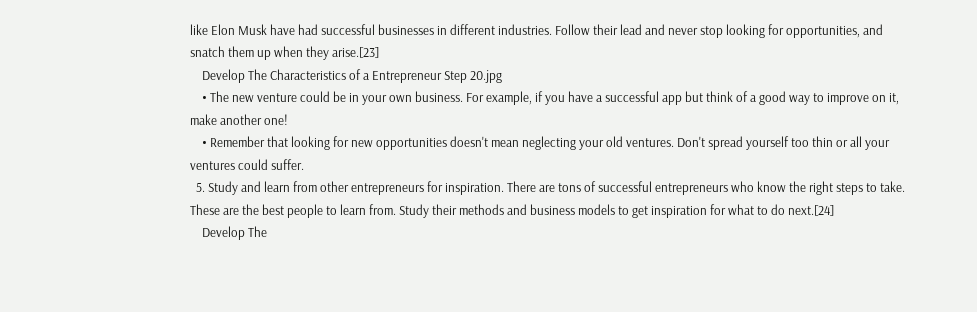like Elon Musk have had successful businesses in different industries. Follow their lead and never stop looking for opportunities, and snatch them up when they arise.[23]
    Develop The Characteristics of a Entrepreneur Step 20.jpg
    • The new venture could be in your own business. For example, if you have a successful app but think of a good way to improve on it, make another one!
    • Remember that looking for new opportunities doesn't mean neglecting your old ventures. Don't spread yourself too thin or all your ventures could suffer.
  5. Study and learn from other entrepreneurs for inspiration. There are tons of successful entrepreneurs who know the right steps to take. These are the best people to learn from. Study their methods and business models to get inspiration for what to do next.[24]
    Develop The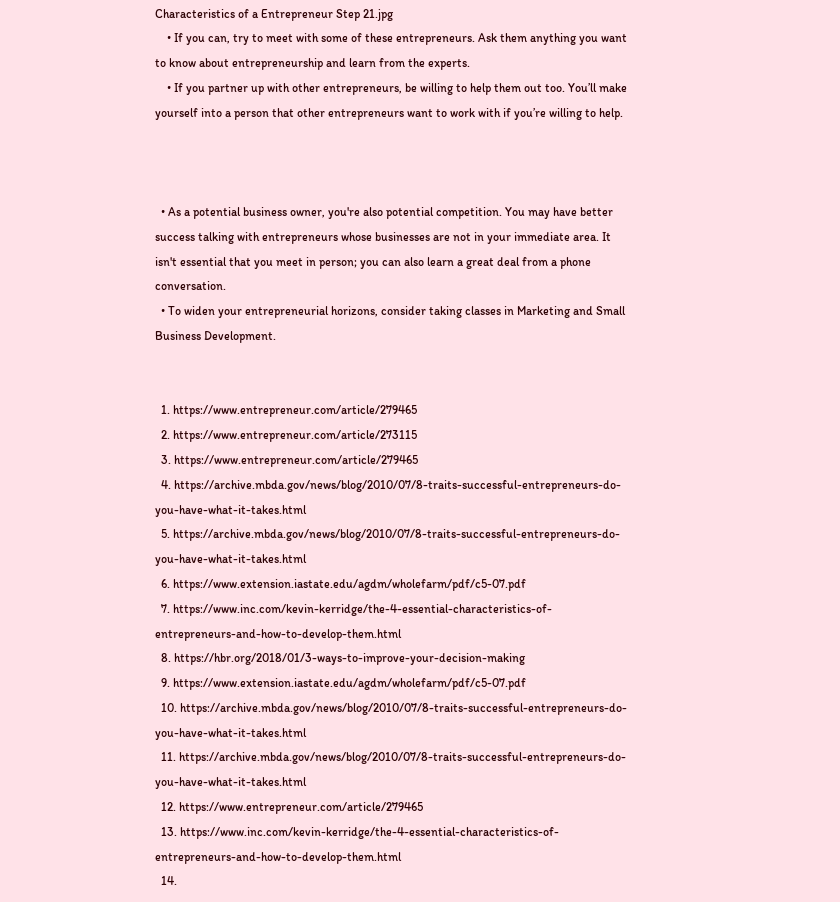Characteristics of a Entrepreneur Step 21.jpg
    • If you can, try to meet with some of these entrepreneurs. Ask them anything you want to know about entrepreneurship and learn from the experts.
    • If you partner up with other entrepreneurs, be willing to help them out too. You’ll make yourself into a person that other entrepreneurs want to work with if you’re willing to help.



  • As a potential business owner, you're also potential competition. You may have better success talking with entrepreneurs whose businesses are not in your immediate area. It isn't essential that you meet in person; you can also learn a great deal from a phone conversation.
  • To widen your entrepreneurial horizons, consider taking classes in Marketing and Small Business Development.


  1. https://www.entrepreneur.com/article/279465
  2. https://www.entrepreneur.com/article/273115
  3. https://www.entrepreneur.com/article/279465
  4. https://archive.mbda.gov/news/blog/2010/07/8-traits-successful-entrepreneurs-do-you-have-what-it-takes.html
  5. https://archive.mbda.gov/news/blog/2010/07/8-traits-successful-entrepreneurs-do-you-have-what-it-takes.html
  6. https://www.extension.iastate.edu/agdm/wholefarm/pdf/c5-07.pdf
  7. https://www.inc.com/kevin-kerridge/the-4-essential-characteristics-of-entrepreneurs-and-how-to-develop-them.html
  8. https://hbr.org/2018/01/3-ways-to-improve-your-decision-making
  9. https://www.extension.iastate.edu/agdm/wholefarm/pdf/c5-07.pdf
  10. https://archive.mbda.gov/news/blog/2010/07/8-traits-successful-entrepreneurs-do-you-have-what-it-takes.html
  11. https://archive.mbda.gov/news/blog/2010/07/8-traits-successful-entrepreneurs-do-you-have-what-it-takes.html
  12. https://www.entrepreneur.com/article/279465
  13. https://www.inc.com/kevin-kerridge/the-4-essential-characteristics-of-entrepreneurs-and-how-to-develop-them.html
  14.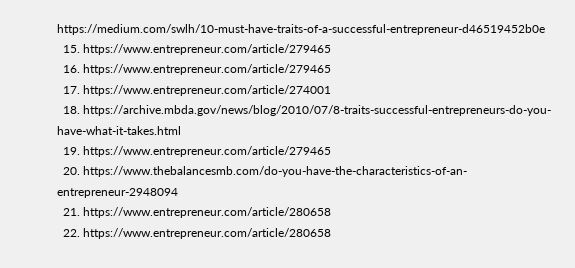https://medium.com/swlh/10-must-have-traits-of-a-successful-entrepreneur-d46519452b0e
  15. https://www.entrepreneur.com/article/279465
  16. https://www.entrepreneur.com/article/279465
  17. https://www.entrepreneur.com/article/274001
  18. https://archive.mbda.gov/news/blog/2010/07/8-traits-successful-entrepreneurs-do-you-have-what-it-takes.html
  19. https://www.entrepreneur.com/article/279465
  20. https://www.thebalancesmb.com/do-you-have-the-characteristics-of-an-entrepreneur-2948094
  21. https://www.entrepreneur.com/article/280658
  22. https://www.entrepreneur.com/article/280658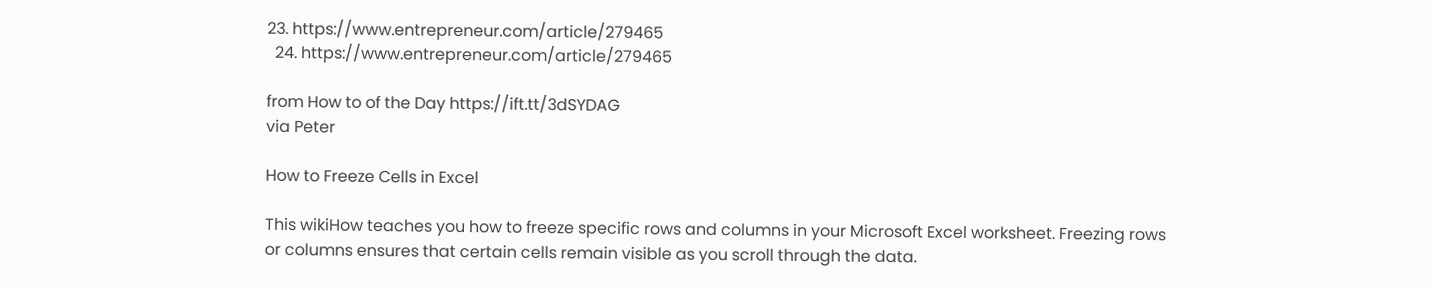23. https://www.entrepreneur.com/article/279465
  24. https://www.entrepreneur.com/article/279465

from How to of the Day https://ift.tt/3dSYDAG
via Peter

How to Freeze Cells in Excel

This wikiHow teaches you how to freeze specific rows and columns in your Microsoft Excel worksheet. Freezing rows or columns ensures that certain cells remain visible as you scroll through the data.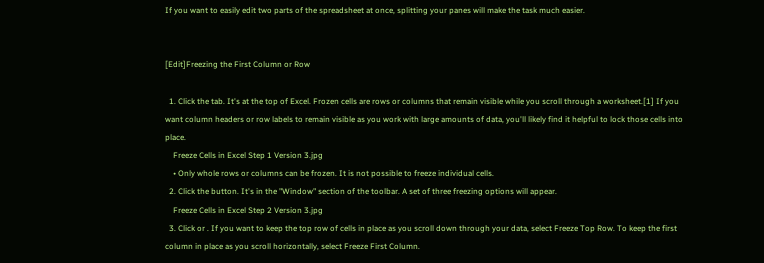If you want to easily edit two parts of the spreadsheet at once, splitting your panes will make the task much easier.


[Edit]Freezing the First Column or Row

  1. Click the tab. It's at the top of Excel. Frozen cells are rows or columns that remain visible while you scroll through a worksheet.[1] If you want column headers or row labels to remain visible as you work with large amounts of data, you'll likely find it helpful to lock those cells into place.
    Freeze Cells in Excel Step 1 Version 3.jpg
    • Only whole rows or columns can be frozen. It is not possible to freeze individual cells.
  2. Click the button. It's in the "Window" section of the toolbar. A set of three freezing options will appear.
    Freeze Cells in Excel Step 2 Version 3.jpg
  3. Click or . If you want to keep the top row of cells in place as you scroll down through your data, select Freeze Top Row. To keep the first column in place as you scroll horizontally, select Freeze First Column.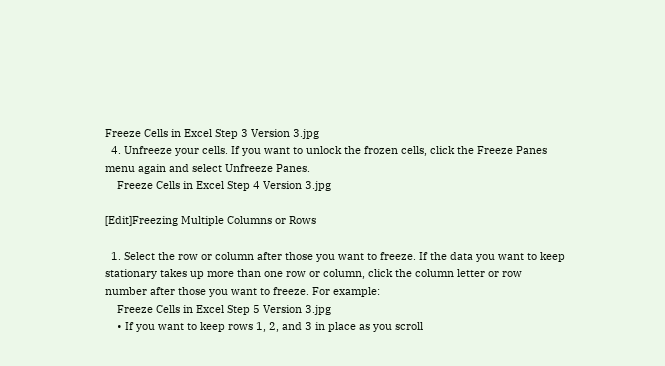Freeze Cells in Excel Step 3 Version 3.jpg
  4. Unfreeze your cells. If you want to unlock the frozen cells, click the Freeze Panes menu again and select Unfreeze Panes.
    Freeze Cells in Excel Step 4 Version 3.jpg

[Edit]Freezing Multiple Columns or Rows

  1. Select the row or column after those you want to freeze. If the data you want to keep stationary takes up more than one row or column, click the column letter or row number after those you want to freeze. For example:
    Freeze Cells in Excel Step 5 Version 3.jpg
    • If you want to keep rows 1, 2, and 3 in place as you scroll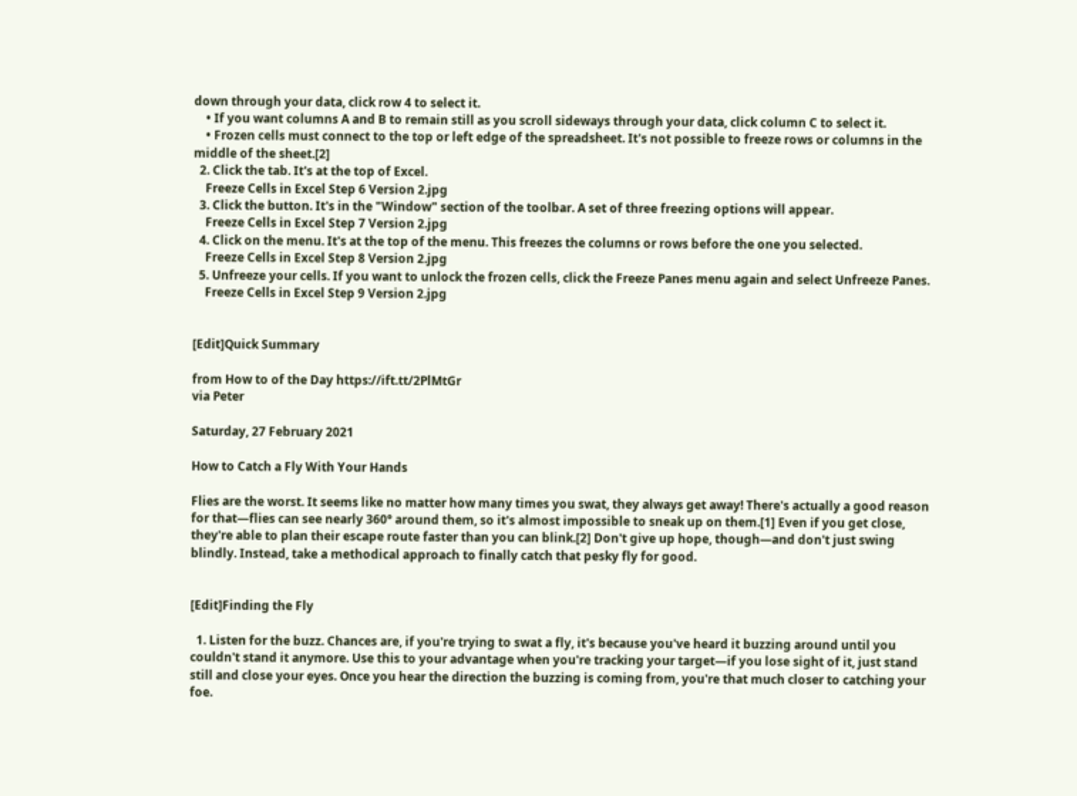down through your data, click row 4 to select it.
    • If you want columns A and B to remain still as you scroll sideways through your data, click column C to select it.
    • Frozen cells must connect to the top or left edge of the spreadsheet. It's not possible to freeze rows or columns in the middle of the sheet.[2]
  2. Click the tab. It's at the top of Excel.
    Freeze Cells in Excel Step 6 Version 2.jpg
  3. Click the button. It's in the "Window" section of the toolbar. A set of three freezing options will appear.
    Freeze Cells in Excel Step 7 Version 2.jpg
  4. Click on the menu. It's at the top of the menu. This freezes the columns or rows before the one you selected.
    Freeze Cells in Excel Step 8 Version 2.jpg
  5. Unfreeze your cells. If you want to unlock the frozen cells, click the Freeze Panes menu again and select Unfreeze Panes.
    Freeze Cells in Excel Step 9 Version 2.jpg


[Edit]Quick Summary

from How to of the Day https://ift.tt/2PlMtGr
via Peter

Saturday, 27 February 2021

How to Catch a Fly With Your Hands

Flies are the worst. It seems like no matter how many times you swat, they always get away! There's actually a good reason for that—flies can see nearly 360° around them, so it's almost impossible to sneak up on them.[1] Even if you get close, they're able to plan their escape route faster than you can blink.[2] Don't give up hope, though—and don't just swing blindly. Instead, take a methodical approach to finally catch that pesky fly for good.


[Edit]Finding the Fly

  1. Listen for the buzz. Chances are, if you're trying to swat a fly, it's because you've heard it buzzing around until you couldn't stand it anymore. Use this to your advantage when you're tracking your target—if you lose sight of it, just stand still and close your eyes. Once you hear the direction the buzzing is coming from, you're that much closer to catching your foe.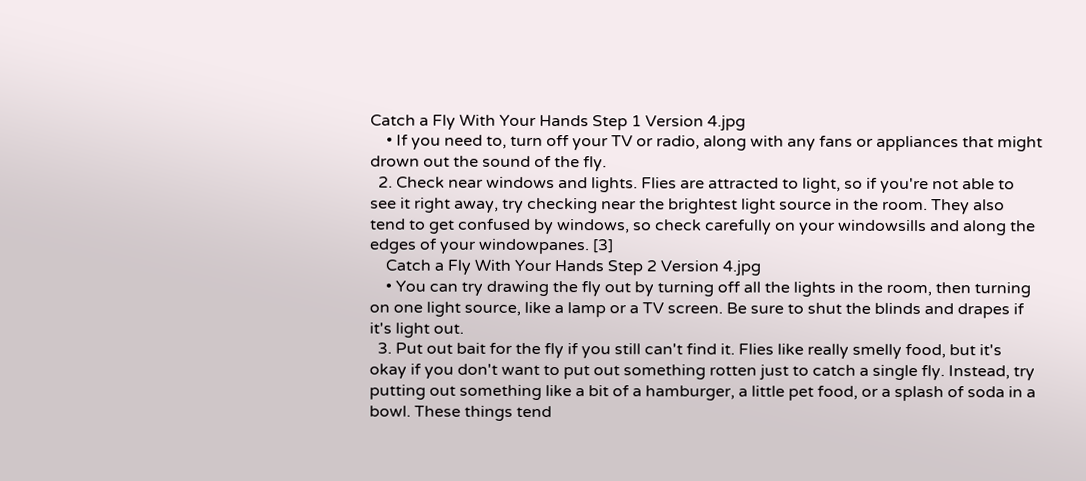Catch a Fly With Your Hands Step 1 Version 4.jpg
    • If you need to, turn off your TV or radio, along with any fans or appliances that might drown out the sound of the fly.
  2. Check near windows and lights. Flies are attracted to light, so if you're not able to see it right away, try checking near the brightest light source in the room. They also tend to get confused by windows, so check carefully on your windowsills and along the edges of your windowpanes. [3]
    Catch a Fly With Your Hands Step 2 Version 4.jpg
    • You can try drawing the fly out by turning off all the lights in the room, then turning on one light source, like a lamp or a TV screen. Be sure to shut the blinds and drapes if it's light out.
  3. Put out bait for the fly if you still can't find it. Flies like really smelly food, but it's okay if you don't want to put out something rotten just to catch a single fly. Instead, try putting out something like a bit of a hamburger, a little pet food, or a splash of soda in a bowl. These things tend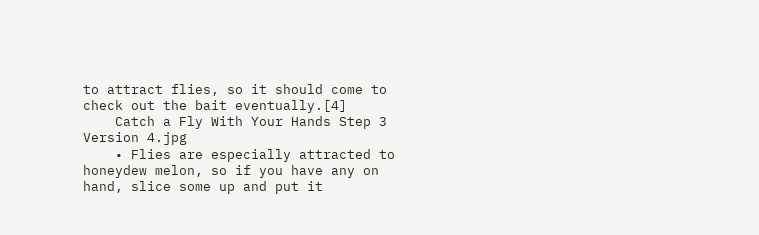to attract flies, so it should come to check out the bait eventually.[4]
    Catch a Fly With Your Hands Step 3 Version 4.jpg
    • Flies are especially attracted to honeydew melon, so if you have any on hand, slice some up and put it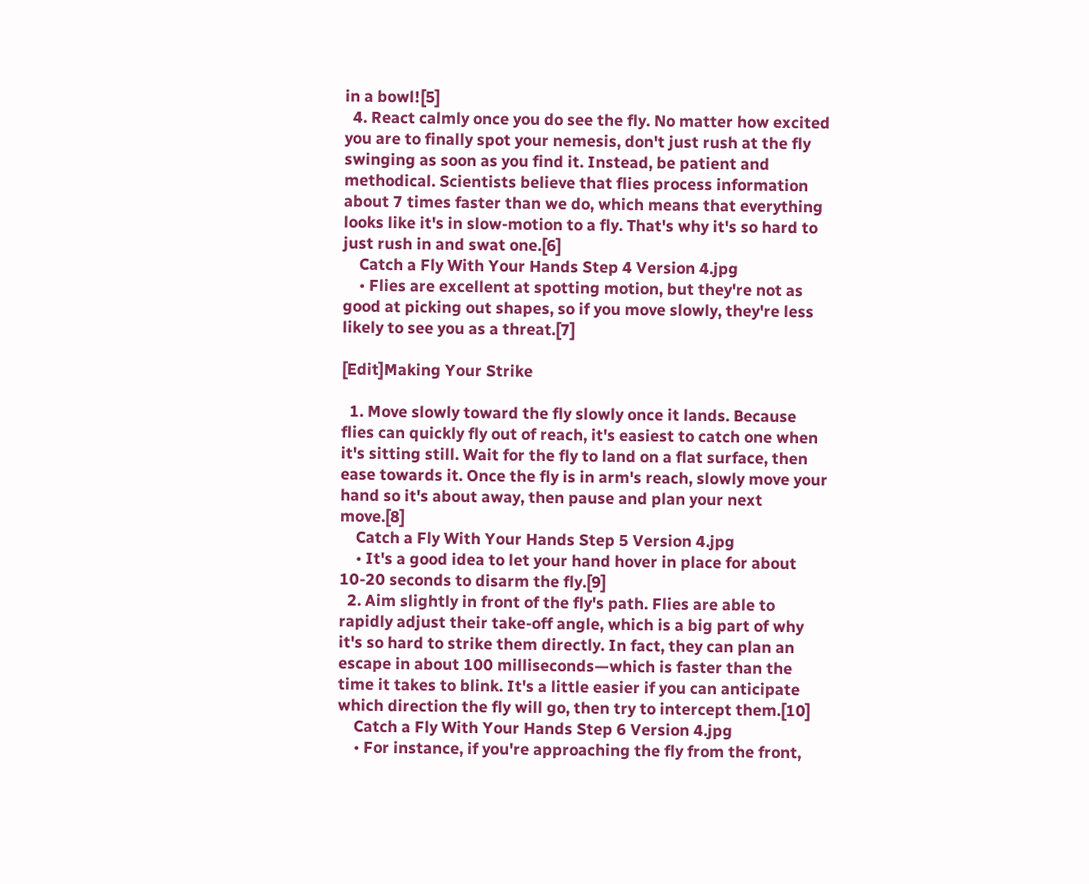in a bowl![5]
  4. React calmly once you do see the fly. No matter how excited you are to finally spot your nemesis, don't just rush at the fly swinging as soon as you find it. Instead, be patient and methodical. Scientists believe that flies process information about 7 times faster than we do, which means that everything looks like it's in slow-motion to a fly. That's why it's so hard to just rush in and swat one.[6]
    Catch a Fly With Your Hands Step 4 Version 4.jpg
    • Flies are excellent at spotting motion, but they're not as good at picking out shapes, so if you move slowly, they're less likely to see you as a threat.[7]

[Edit]Making Your Strike

  1. Move slowly toward the fly slowly once it lands. Because flies can quickly fly out of reach, it's easiest to catch one when it's sitting still. Wait for the fly to land on a flat surface, then ease towards it. Once the fly is in arm's reach, slowly move your hand so it's about away, then pause and plan your next move.[8]
    Catch a Fly With Your Hands Step 5 Version 4.jpg
    • It's a good idea to let your hand hover in place for about 10-20 seconds to disarm the fly.[9]
  2. Aim slightly in front of the fly's path. Flies are able to rapidly adjust their take-off angle, which is a big part of why it's so hard to strike them directly. In fact, they can plan an escape in about 100 milliseconds—which is faster than the time it takes to blink. It's a little easier if you can anticipate which direction the fly will go, then try to intercept them.[10]
    Catch a Fly With Your Hands Step 6 Version 4.jpg
    • For instance, if you're approaching the fly from the front,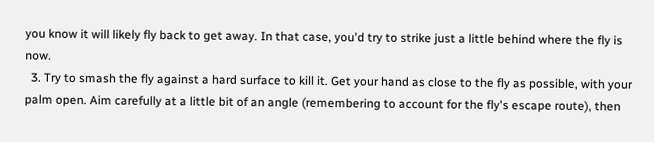you know it will likely fly back to get away. In that case, you'd try to strike just a little behind where the fly is now.
  3. Try to smash the fly against a hard surface to kill it. Get your hand as close to the fly as possible, with your palm open. Aim carefully at a little bit of an angle (remembering to account for the fly's escape route), then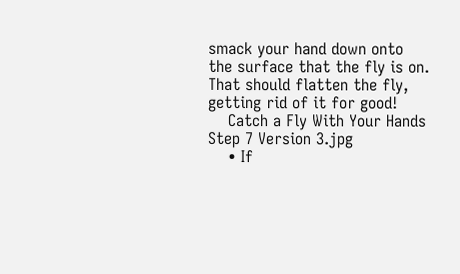smack your hand down onto the surface that the fly is on. That should flatten the fly, getting rid of it for good!
    Catch a Fly With Your Hands Step 7 Version 3.jpg
    • If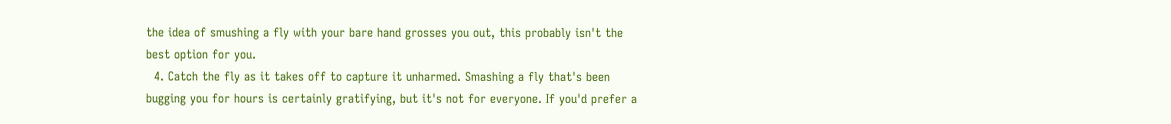the idea of smushing a fly with your bare hand grosses you out, this probably isn't the best option for you.
  4. Catch the fly as it takes off to capture it unharmed. Smashing a fly that's been bugging you for hours is certainly gratifying, but it's not for everyone. If you'd prefer a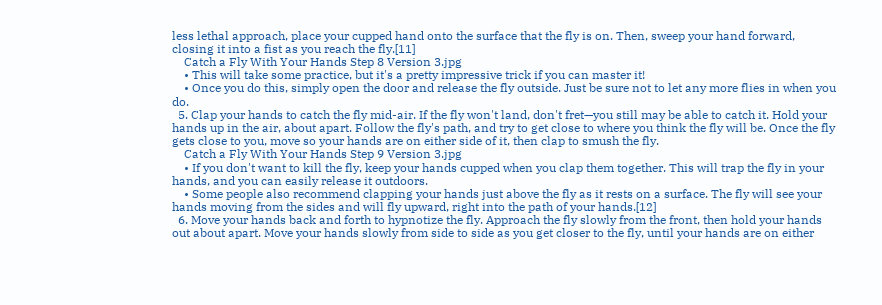less lethal approach, place your cupped hand onto the surface that the fly is on. Then, sweep your hand forward, closing it into a fist as you reach the fly.[11]
    Catch a Fly With Your Hands Step 8 Version 3.jpg
    • This will take some practice, but it's a pretty impressive trick if you can master it!
    • Once you do this, simply open the door and release the fly outside. Just be sure not to let any more flies in when you do.
  5. Clap your hands to catch the fly mid-air. If the fly won't land, don't fret—you still may be able to catch it. Hold your hands up in the air, about apart. Follow the fly's path, and try to get close to where you think the fly will be. Once the fly gets close to you, move so your hands are on either side of it, then clap to smush the fly.
    Catch a Fly With Your Hands Step 9 Version 3.jpg
    • If you don't want to kill the fly, keep your hands cupped when you clap them together. This will trap the fly in your hands, and you can easily release it outdoors.
    • Some people also recommend clapping your hands just above the fly as it rests on a surface. The fly will see your hands moving from the sides and will fly upward, right into the path of your hands.[12]
  6. Move your hands back and forth to hypnotize the fly. Approach the fly slowly from the front, then hold your hands out about apart. Move your hands slowly from side to side as you get closer to the fly, until your hands are on either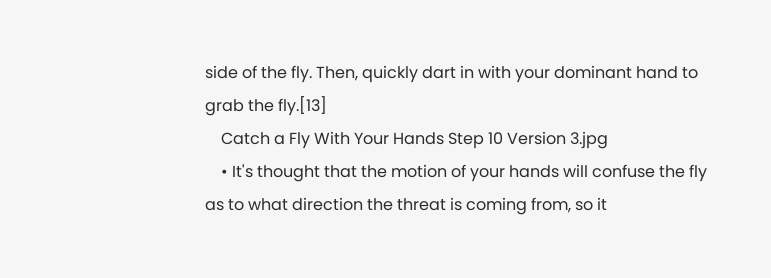side of the fly. Then, quickly dart in with your dominant hand to grab the fly.[13]
    Catch a Fly With Your Hands Step 10 Version 3.jpg
    • It's thought that the motion of your hands will confuse the fly as to what direction the threat is coming from, so it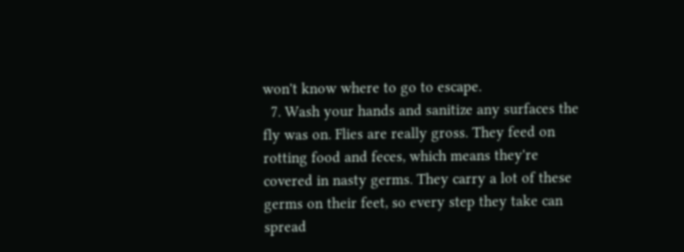won't know where to go to escape.
  7. Wash your hands and sanitize any surfaces the fly was on. Flies are really gross. They feed on rotting food and feces, which means they're covered in nasty germs. They carry a lot of these germs on their feet, so every step they take can spread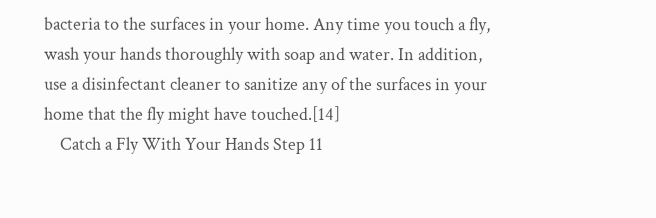bacteria to the surfaces in your home. Any time you touch a fly, wash your hands thoroughly with soap and water. In addition, use a disinfectant cleaner to sanitize any of the surfaces in your home that the fly might have touched.[14]
    Catch a Fly With Your Hands Step 11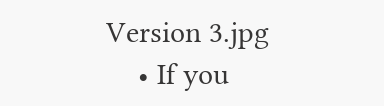Version 3.jpg
    • If you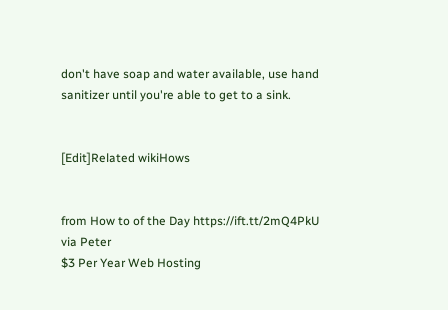don't have soap and water available, use hand sanitizer until you're able to get to a sink.


[Edit]Related wikiHows


from How to of the Day https://ift.tt/2mQ4PkU
via Peter
$3 Per Year Web Hosting